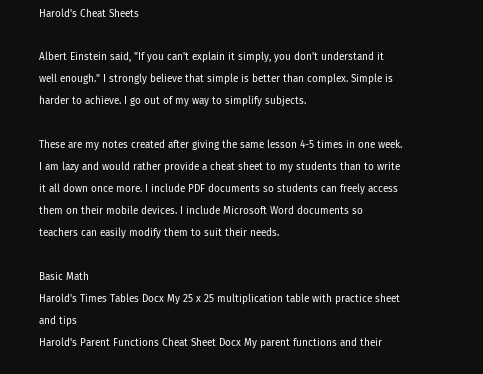Harold's Cheat Sheets

Albert Einstein said, "If you can't explain it simply, you don't understand it well enough." I strongly believe that simple is better than complex. Simple is harder to achieve. I go out of my way to simplify subjects.

These are my notes created after giving the same lesson 4-5 times in one week. I am lazy and would rather provide a cheat sheet to my students than to write it all down once more. I include PDF documents so students can freely access them on their mobile devices. I include Microsoft Word documents so teachers can easily modify them to suit their needs.

Basic Math
Harold's Times Tables Docx My 25 x 25 multiplication table with practice sheet and tips
Harold's Parent Functions Cheat Sheet Docx My parent functions and their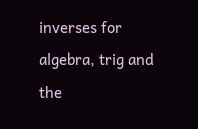inverses for algebra, trig and the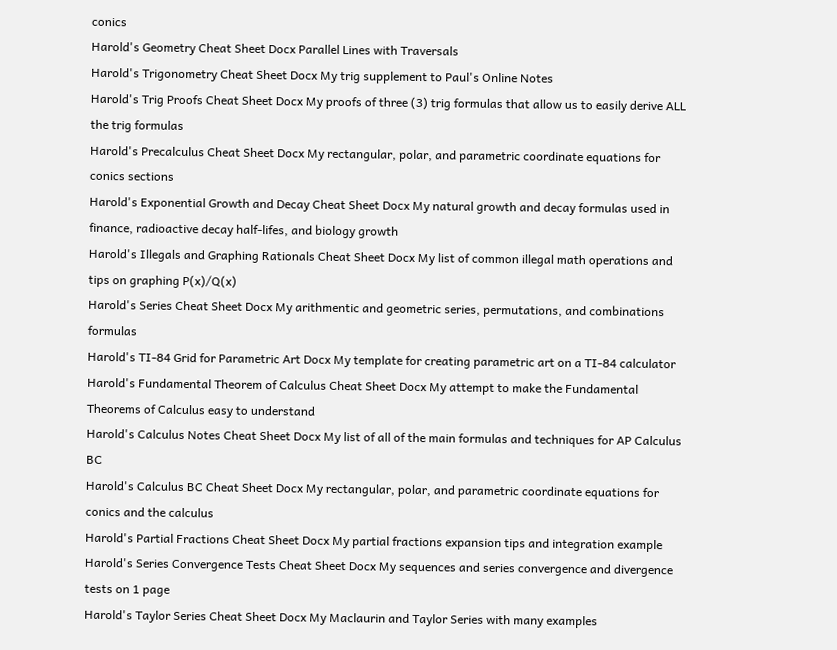conics
Harold's Geometry Cheat Sheet Docx Parallel Lines with Traversals
Harold's Trigonometry Cheat Sheet Docx My trig supplement to Paul's Online Notes
Harold's Trig Proofs Cheat Sheet Docx My proofs of three (3) trig formulas that allow us to easily derive ALL the trig formulas
Harold's Precalculus Cheat Sheet Docx My rectangular, polar, and parametric coordinate equations for conics sections
Harold's Exponential Growth and Decay Cheat Sheet Docx My natural growth and decay formulas used in finance, radioactive decay half-lifes, and biology growth
Harold's Illegals and Graphing Rationals Cheat Sheet Docx My list of common illegal math operations and tips on graphing P(x)/Q(x)
Harold's Series Cheat Sheet Docx My arithmentic and geometric series, permutations, and combinations formulas
Harold's TI-84 Grid for Parametric Art Docx My template for creating parametric art on a TI-84 calculator
Harold's Fundamental Theorem of Calculus Cheat Sheet Docx My attempt to make the Fundamental Theorems of Calculus easy to understand
Harold's Calculus Notes Cheat Sheet Docx My list of all of the main formulas and techniques for AP Calculus BC
Harold's Calculus BC Cheat Sheet Docx My rectangular, polar, and parametric coordinate equations for conics and the calculus
Harold's Partial Fractions Cheat Sheet Docx My partial fractions expansion tips and integration example
Harold's Series Convergence Tests Cheat Sheet Docx My sequences and series convergence and divergence tests on 1 page
Harold's Taylor Series Cheat Sheet Docx My Maclaurin and Taylor Series with many examples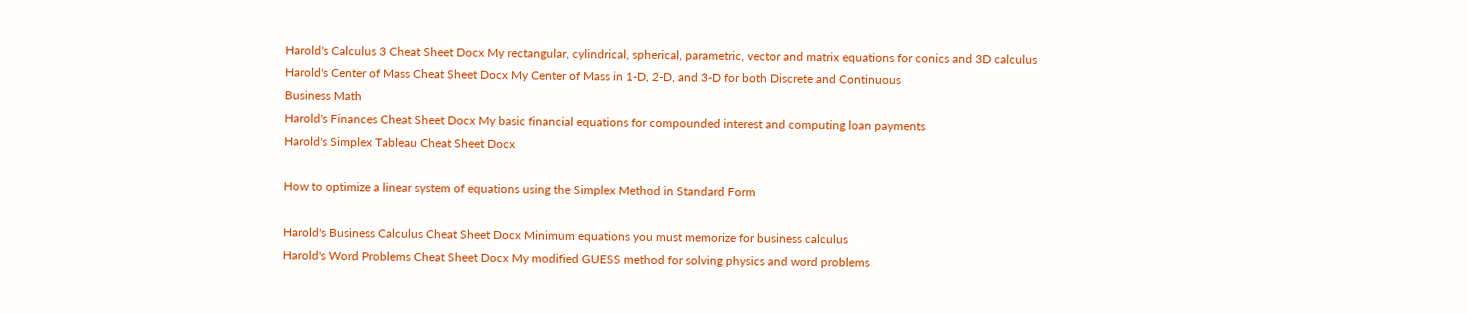Harold's Calculus 3 Cheat Sheet Docx My rectangular, cylindrical, spherical, parametric, vector and matrix equations for conics and 3D calculus
Harold's Center of Mass Cheat Sheet Docx My Center of Mass in 1-D, 2-D, and 3-D for both Discrete and Continuous
Business Math
Harold's Finances Cheat Sheet Docx My basic financial equations for compounded interest and computing loan payments
Harold's Simplex Tableau Cheat Sheet Docx

How to optimize a linear system of equations using the Simplex Method in Standard Form

Harold's Business Calculus Cheat Sheet Docx Minimum equations you must memorize for business calculus
Harold's Word Problems Cheat Sheet Docx My modified GUESS method for solving physics and word problems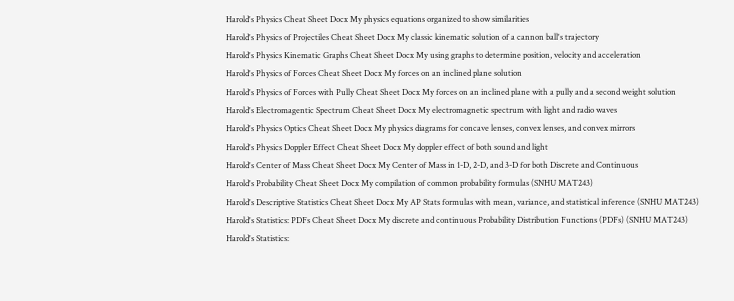Harold's Physics Cheat Sheet Docx My physics equations organized to show similarities
Harold's Physics of Projectiles Cheat Sheet Docx My classic kinematic solution of a cannon ball's trajectory
Harold's Physics Kinematic Graphs Cheat Sheet Docx My using graphs to determine position, velocity and acceleration
Harold's Physics of Forces Cheat Sheet Docx My forces on an inclined plane solution
Harold's Physics of Forces with Pully Cheat Sheet Docx My forces on an inclined plane with a pully and a second weight solution
Harold's Electromagentic Spectrum Cheat Sheet Docx My electromagnetic spectrum with light and radio waves
Harold's Physics Optics Cheat Sheet Docx My physics diagrams for concave lenses, convex lenses, and convex mirrors
Harold's Physics Doppler Effect Cheat Sheet Docx My doppler effect of both sound and light
Harold's Center of Mass Cheat Sheet Docx My Center of Mass in 1-D, 2-D, and 3-D for both Discrete and Continuous
Harold's Probability Cheat Sheet Docx My compilation of common probability formulas (SNHU MAT243)
Harold's Descriptive Statistics Cheat Sheet Docx My AP Stats formulas with mean, variance, and statistical inference (SNHU MAT243)
Harold's Statistics: PDFs Cheat Sheet Docx My discrete and continuous Probability Distribution Functions (PDFs) (SNHU MAT243)
Harold's Statistics: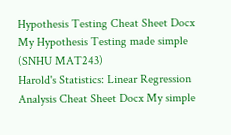Hypothesis Testing Cheat Sheet Docx My Hypothesis Testing made simple (SNHU MAT243)
Harold's Statistics: Linear Regression Analysis Cheat Sheet Docx My simple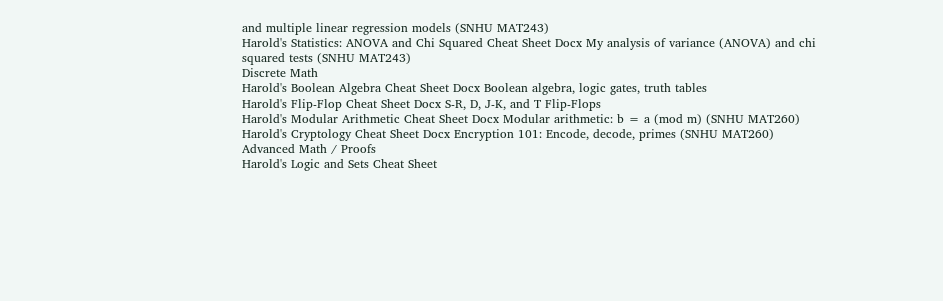and multiple linear regression models (SNHU MAT243)
Harold's Statistics: ANOVA and Chi Squared Cheat Sheet Docx My analysis of variance (ANOVA) and chi squared tests (SNHU MAT243)
Discrete Math
Harold's Boolean Algebra Cheat Sheet Docx Boolean algebra, logic gates, truth tables
Harold's Flip-Flop Cheat Sheet Docx S-R, D, J-K, and T Flip-Flops
Harold's Modular Arithmetic Cheat Sheet Docx Modular arithmetic: b = a (mod m) (SNHU MAT260)
Harold's Cryptology Cheat Sheet Docx Encryption 101: Encode, decode, primes (SNHU MAT260)
Advanced Math / Proofs
Harold's Logic and Sets Cheat Sheet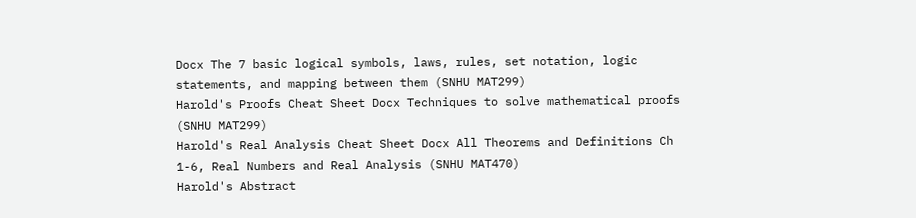Docx The 7 basic logical symbols, laws, rules, set notation, logic statements, and mapping between them (SNHU MAT299)
Harold's Proofs Cheat Sheet Docx Techniques to solve mathematical proofs (SNHU MAT299)
Harold's Real Analysis Cheat Sheet Docx All Theorems and Definitions Ch 1-6, Real Numbers and Real Analysis (SNHU MAT470)
Harold's Abstract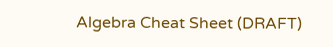Algebra Cheat Sheet (DRAFT)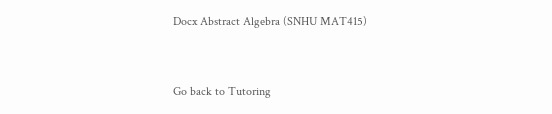Docx Abstract Algebra (SNHU MAT415)


Go back to Tutoring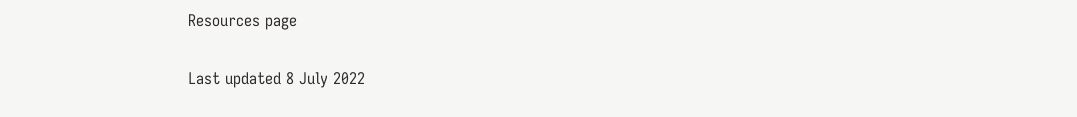Resources page

Last updated 8 July 2022